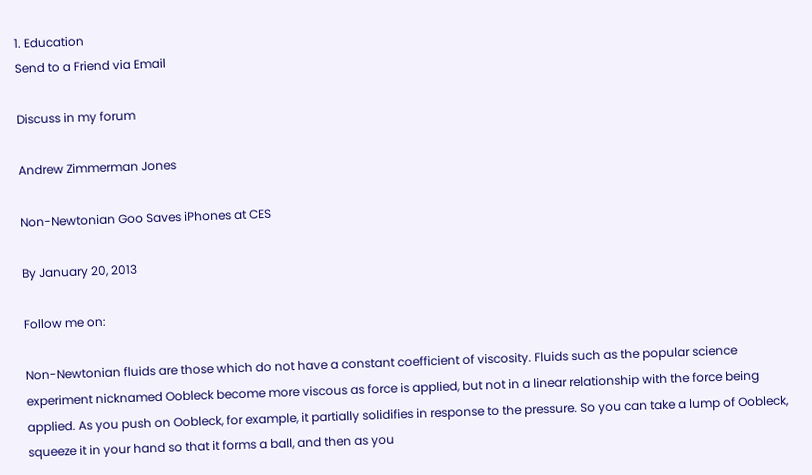1. Education
Send to a Friend via Email

Discuss in my forum

Andrew Zimmerman Jones

Non-Newtonian Goo Saves iPhones at CES

By January 20, 2013

Follow me on:

Non-Newtonian fluids are those which do not have a constant coefficient of viscosity. Fluids such as the popular science experiment nicknamed Oobleck become more viscous as force is applied, but not in a linear relationship with the force being applied. As you push on Oobleck, for example, it partially solidifies in response to the pressure. So you can take a lump of Oobleck, squeeze it in your hand so that it forms a ball, and then as you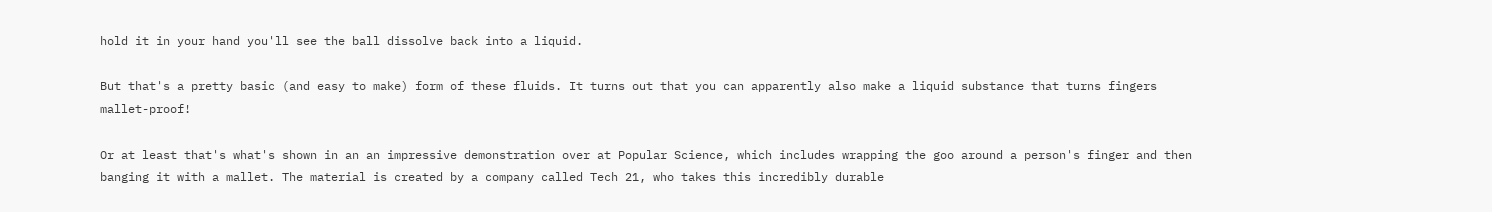hold it in your hand you'll see the ball dissolve back into a liquid.

But that's a pretty basic (and easy to make) form of these fluids. It turns out that you can apparently also make a liquid substance that turns fingers mallet-proof!

Or at least that's what's shown in an an impressive demonstration over at Popular Science, which includes wrapping the goo around a person's finger and then banging it with a mallet. The material is created by a company called Tech 21, who takes this incredibly durable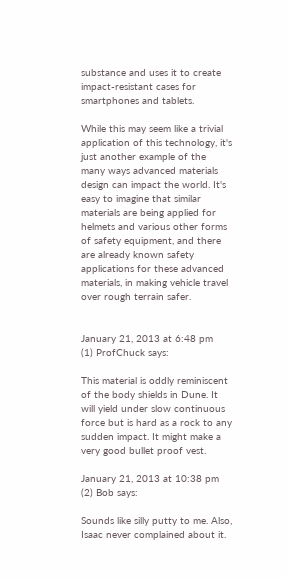substance and uses it to create impact-resistant cases for smartphones and tablets.

While this may seem like a trivial application of this technology, it's just another example of the many ways advanced materials design can impact the world. It's easy to imagine that similar materials are being applied for helmets and various other forms of safety equipment, and there are already known safety applications for these advanced materials, in making vehicle travel over rough terrain safer.


January 21, 2013 at 6:48 pm
(1) ProfChuck says:

This material is oddly reminiscent of the body shields in Dune. It will yield under slow continuous force but is hard as a rock to any sudden impact. It might make a very good bullet proof vest.

January 21, 2013 at 10:38 pm
(2) Bob says:

Sounds like silly putty to me. Also, Isaac never complained about it.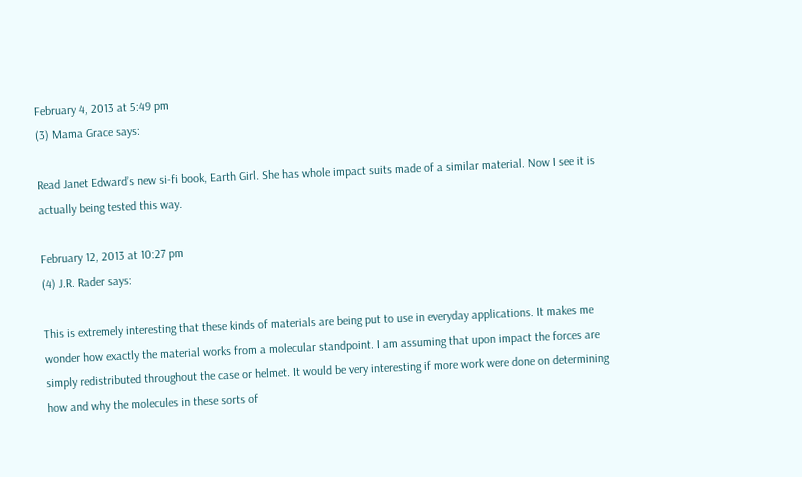February 4, 2013 at 5:49 pm
(3) Mama Grace says:

Read Janet Edward’s new si-fi book, Earth Girl. She has whole impact suits made of a similar material. Now I see it is actually being tested this way.

February 12, 2013 at 10:27 pm
(4) J.R. Rader says:

This is extremely interesting that these kinds of materials are being put to use in everyday applications. It makes me wonder how exactly the material works from a molecular standpoint. I am assuming that upon impact the forces are simply redistributed throughout the case or helmet. It would be very interesting if more work were done on determining how and why the molecules in these sorts of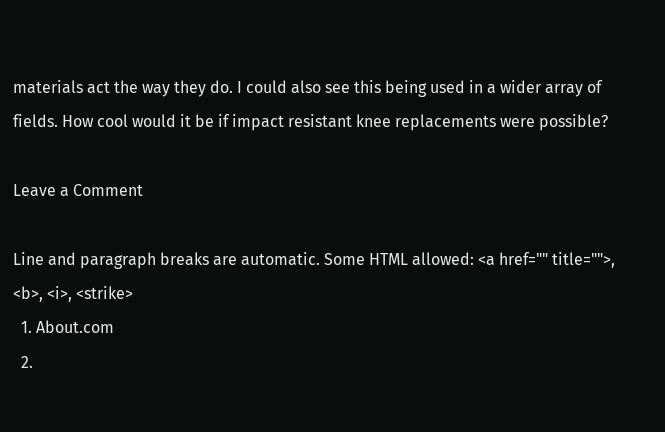materials act the way they do. I could also see this being used in a wider array of fields. How cool would it be if impact resistant knee replacements were possible?

Leave a Comment

Line and paragraph breaks are automatic. Some HTML allowed: <a href="" title="">, <b>, <i>, <strike>
  1. About.com
  2.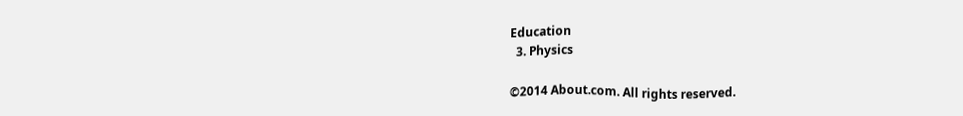Education
  3. Physics

©2014 About.com. All rights reserved.